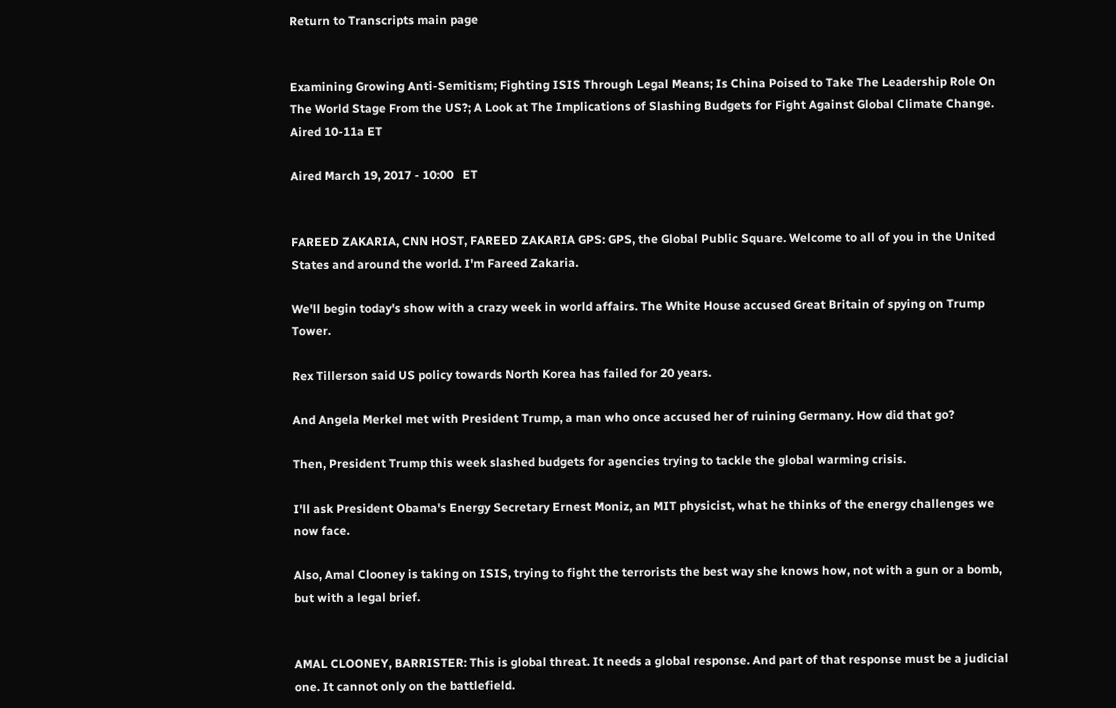Return to Transcripts main page


Examining Growing Anti-Semitism; Fighting ISIS Through Legal Means; Is China Poised to Take The Leadership Role On The World Stage From the US?; A Look at The Implications of Slashing Budgets for Fight Against Global Climate Change. Aired 10-11a ET

Aired March 19, 2017 - 10:00   ET


FAREED ZAKARIA, CNN HOST, FAREED ZAKARIA GPS: GPS, the Global Public Square. Welcome to all of you in the United States and around the world. I'm Fareed Zakaria.

We'll begin today's show with a crazy week in world affairs. The White House accused Great Britain of spying on Trump Tower.

Rex Tillerson said US policy towards North Korea has failed for 20 years.

And Angela Merkel met with President Trump, a man who once accused her of ruining Germany. How did that go?

Then, President Trump this week slashed budgets for agencies trying to tackle the global warming crisis.

I'll ask President Obama's Energy Secretary Ernest Moniz, an MIT physicist, what he thinks of the energy challenges we now face.

Also, Amal Clooney is taking on ISIS, trying to fight the terrorists the best way she knows how, not with a gun or a bomb, but with a legal brief.


AMAL CLOONEY, BARRISTER: This is global threat. It needs a global response. And part of that response must be a judicial one. It cannot only on the battlefield.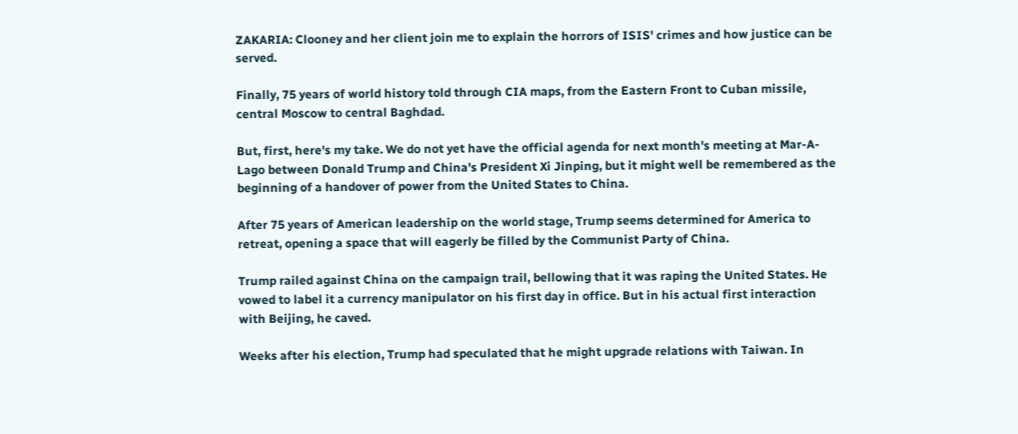ZAKARIA: Clooney and her client join me to explain the horrors of ISIS' crimes and how justice can be served.

Finally, 75 years of world history told through CIA maps, from the Eastern Front to Cuban missile, central Moscow to central Baghdad.

But, first, here's my take. We do not yet have the official agenda for next month's meeting at Mar-A-Lago between Donald Trump and China's President Xi Jinping, but it might well be remembered as the beginning of a handover of power from the United States to China.

After 75 years of American leadership on the world stage, Trump seems determined for America to retreat, opening a space that will eagerly be filled by the Communist Party of China.

Trump railed against China on the campaign trail, bellowing that it was raping the United States. He vowed to label it a currency manipulator on his first day in office. But in his actual first interaction with Beijing, he caved.

Weeks after his election, Trump had speculated that he might upgrade relations with Taiwan. In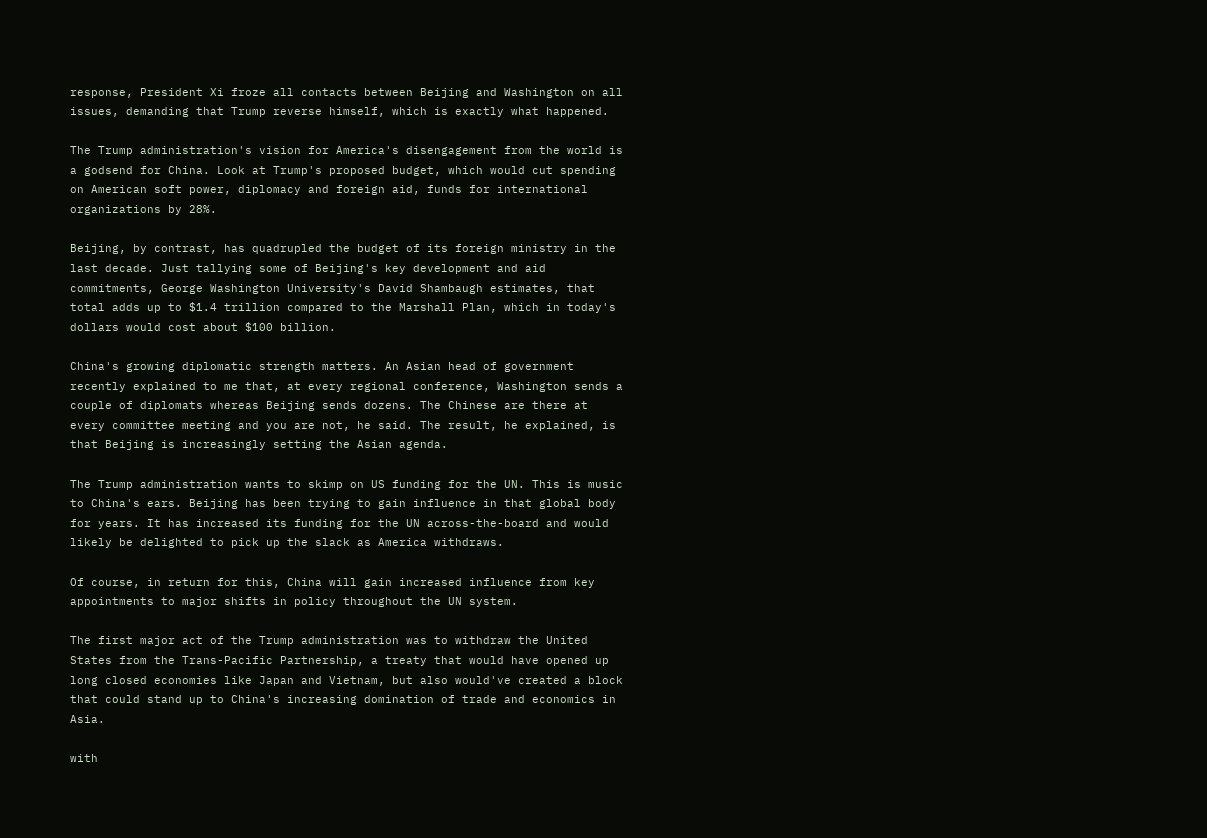response, President Xi froze all contacts between Beijing and Washington on all issues, demanding that Trump reverse himself, which is exactly what happened.

The Trump administration's vision for America's disengagement from the world is a godsend for China. Look at Trump's proposed budget, which would cut spending on American soft power, diplomacy and foreign aid, funds for international organizations by 28%.

Beijing, by contrast, has quadrupled the budget of its foreign ministry in the last decade. Just tallying some of Beijing's key development and aid commitments, George Washington University's David Shambaugh estimates, that total adds up to $1.4 trillion compared to the Marshall Plan, which in today's dollars would cost about $100 billion.

China's growing diplomatic strength matters. An Asian head of government recently explained to me that, at every regional conference, Washington sends a couple of diplomats whereas Beijing sends dozens. The Chinese are there at every committee meeting and you are not, he said. The result, he explained, is that Beijing is increasingly setting the Asian agenda.

The Trump administration wants to skimp on US funding for the UN. This is music to China's ears. Beijing has been trying to gain influence in that global body for years. It has increased its funding for the UN across-the-board and would likely be delighted to pick up the slack as America withdraws.

Of course, in return for this, China will gain increased influence from key appointments to major shifts in policy throughout the UN system.

The first major act of the Trump administration was to withdraw the United States from the Trans-Pacific Partnership, a treaty that would have opened up long closed economies like Japan and Vietnam, but also would've created a block that could stand up to China's increasing domination of trade and economics in Asia.

with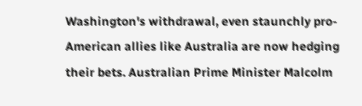Washington's withdrawal, even staunchly pro-American allies like Australia are now hedging their bets. Australian Prime Minister Malcolm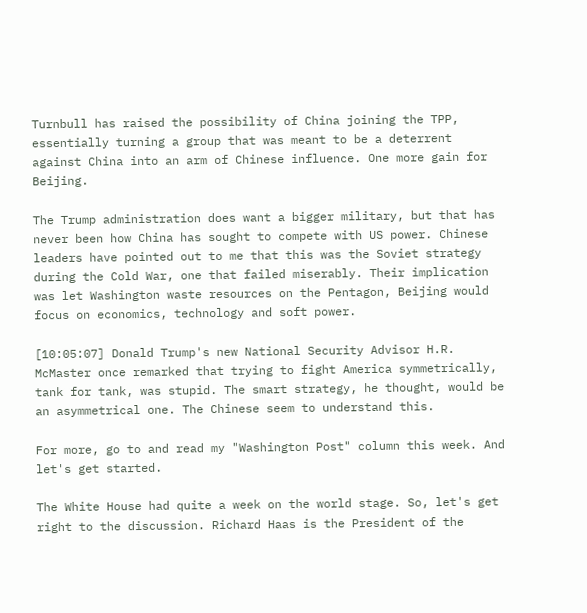Turnbull has raised the possibility of China joining the TPP, essentially turning a group that was meant to be a deterrent against China into an arm of Chinese influence. One more gain for Beijing.

The Trump administration does want a bigger military, but that has never been how China has sought to compete with US power. Chinese leaders have pointed out to me that this was the Soviet strategy during the Cold War, one that failed miserably. Their implication was let Washington waste resources on the Pentagon, Beijing would focus on economics, technology and soft power.

[10:05:07] Donald Trump's new National Security Advisor H.R. McMaster once remarked that trying to fight America symmetrically, tank for tank, was stupid. The smart strategy, he thought, would be an asymmetrical one. The Chinese seem to understand this.

For more, go to and read my "Washington Post" column this week. And let's get started.

The White House had quite a week on the world stage. So, let's get right to the discussion. Richard Haas is the President of the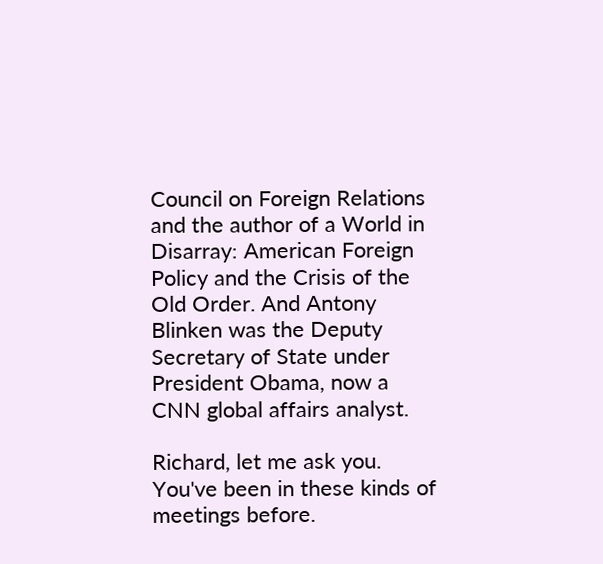Council on Foreign Relations and the author of a World in Disarray: American Foreign Policy and the Crisis of the Old Order. And Antony Blinken was the Deputy Secretary of State under President Obama, now a CNN global affairs analyst.

Richard, let me ask you. You've been in these kinds of meetings before.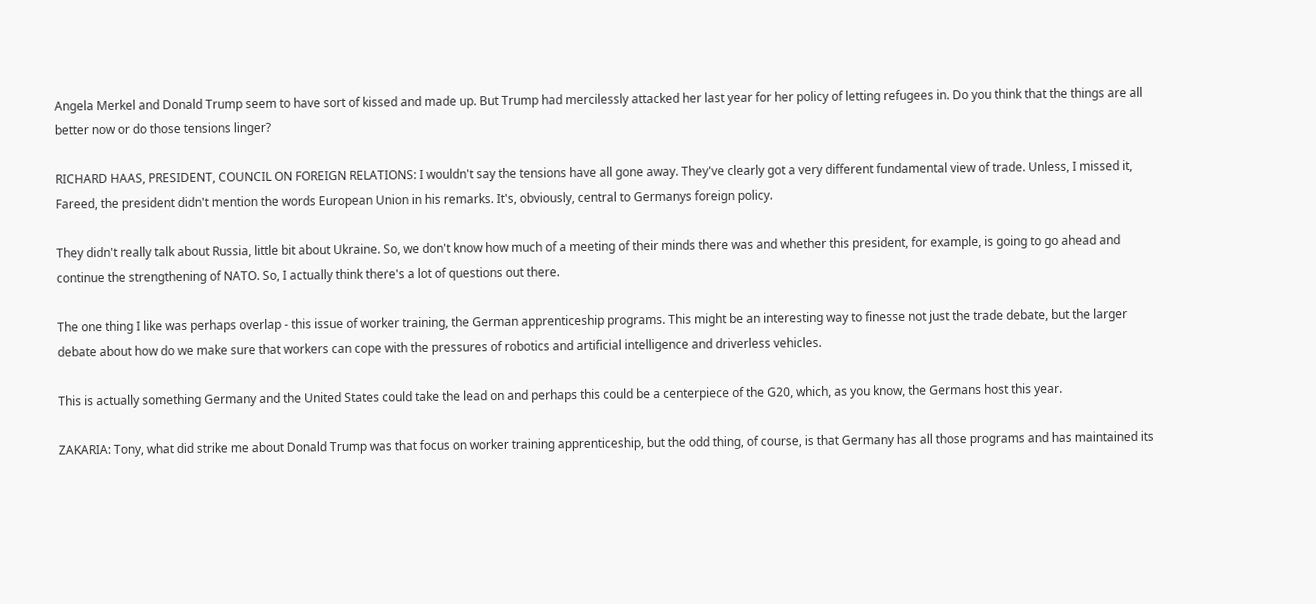Angela Merkel and Donald Trump seem to have sort of kissed and made up. But Trump had mercilessly attacked her last year for her policy of letting refugees in. Do you think that the things are all better now or do those tensions linger?

RICHARD HAAS, PRESIDENT, COUNCIL ON FOREIGN RELATIONS: I wouldn't say the tensions have all gone away. They've clearly got a very different fundamental view of trade. Unless, I missed it, Fareed, the president didn't mention the words European Union in his remarks. It's, obviously, central to Germanys foreign policy.

They didn't really talk about Russia, little bit about Ukraine. So, we don't know how much of a meeting of their minds there was and whether this president, for example, is going to go ahead and continue the strengthening of NATO. So, I actually think there's a lot of questions out there.

The one thing I like was perhaps overlap - this issue of worker training, the German apprenticeship programs. This might be an interesting way to finesse not just the trade debate, but the larger debate about how do we make sure that workers can cope with the pressures of robotics and artificial intelligence and driverless vehicles.

This is actually something Germany and the United States could take the lead on and perhaps this could be a centerpiece of the G20, which, as you know, the Germans host this year.

ZAKARIA: Tony, what did strike me about Donald Trump was that focus on worker training apprenticeship, but the odd thing, of course, is that Germany has all those programs and has maintained its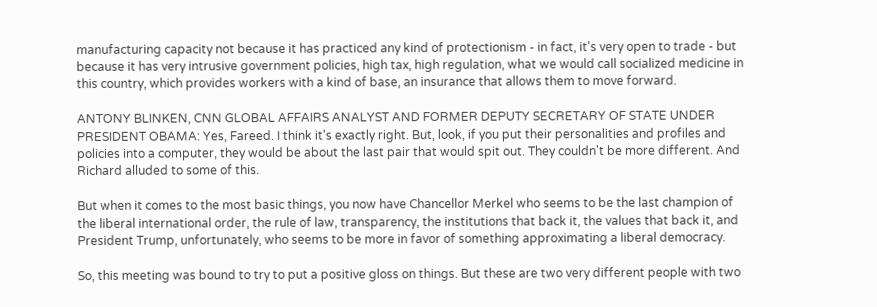manufacturing capacity not because it has practiced any kind of protectionism - in fact, it's very open to trade - but because it has very intrusive government policies, high tax, high regulation, what we would call socialized medicine in this country, which provides workers with a kind of base, an insurance that allows them to move forward.

ANTONY BLINKEN, CNN GLOBAL AFFAIRS ANALYST AND FORMER DEPUTY SECRETARY OF STATE UNDER PRESIDENT OBAMA: Yes, Fareed. I think it's exactly right. But, look, if you put their personalities and profiles and policies into a computer, they would be about the last pair that would spit out. They couldn't be more different. And Richard alluded to some of this.

But when it comes to the most basic things, you now have Chancellor Merkel who seems to be the last champion of the liberal international order, the rule of law, transparency, the institutions that back it, the values that back it, and President Trump, unfortunately, who seems to be more in favor of something approximating a liberal democracy.

So, this meeting was bound to try to put a positive gloss on things. But these are two very different people with two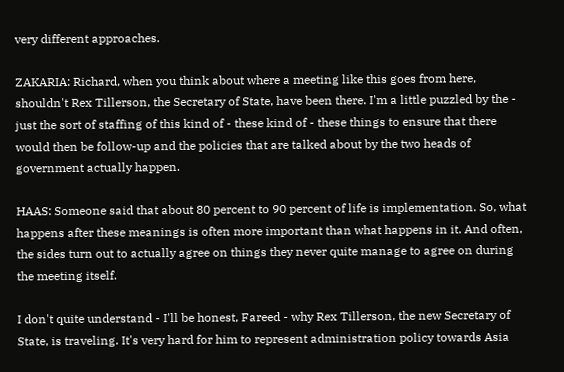very different approaches.

ZAKARIA: Richard, when you think about where a meeting like this goes from here, shouldn't Rex Tillerson, the Secretary of State, have been there. I'm a little puzzled by the - just the sort of staffing of this kind of - these kind of - these things to ensure that there would then be follow-up and the policies that are talked about by the two heads of government actually happen.

HAAS: Someone said that about 80 percent to 90 percent of life is implementation. So, what happens after these meanings is often more important than what happens in it. And often, the sides turn out to actually agree on things they never quite manage to agree on during the meeting itself.

I don't quite understand - I'll be honest, Fareed - why Rex Tillerson, the new Secretary of State, is traveling. It's very hard for him to represent administration policy towards Asia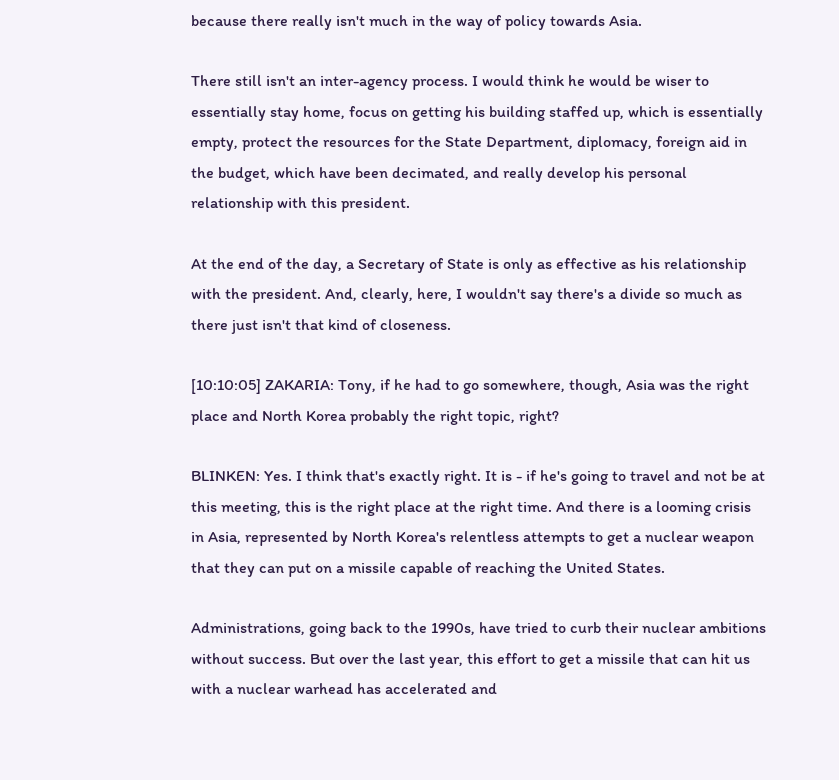because there really isn't much in the way of policy towards Asia.

There still isn't an inter-agency process. I would think he would be wiser to essentially stay home, focus on getting his building staffed up, which is essentially empty, protect the resources for the State Department, diplomacy, foreign aid in the budget, which have been decimated, and really develop his personal relationship with this president.

At the end of the day, a Secretary of State is only as effective as his relationship with the president. And, clearly, here, I wouldn't say there's a divide so much as there just isn't that kind of closeness.

[10:10:05] ZAKARIA: Tony, if he had to go somewhere, though, Asia was the right place and North Korea probably the right topic, right?

BLINKEN: Yes. I think that's exactly right. It is - if he's going to travel and not be at this meeting, this is the right place at the right time. And there is a looming crisis in Asia, represented by North Korea's relentless attempts to get a nuclear weapon that they can put on a missile capable of reaching the United States.

Administrations, going back to the 1990s, have tried to curb their nuclear ambitions without success. But over the last year, this effort to get a missile that can hit us with a nuclear warhead has accelerated and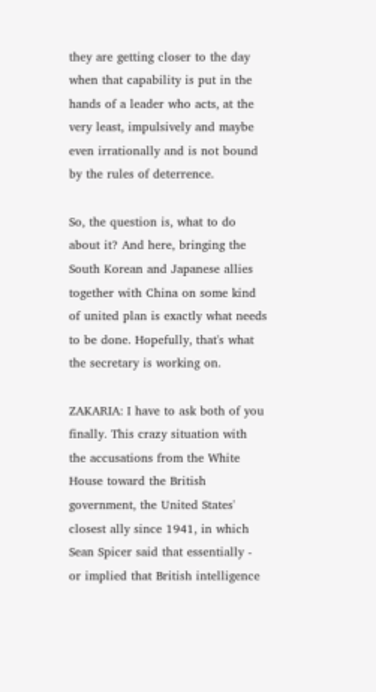they are getting closer to the day when that capability is put in the hands of a leader who acts, at the very least, impulsively and maybe even irrationally and is not bound by the rules of deterrence.

So, the question is, what to do about it? And here, bringing the South Korean and Japanese allies together with China on some kind of united plan is exactly what needs to be done. Hopefully, that's what the secretary is working on.

ZAKARIA: I have to ask both of you finally. This crazy situation with the accusations from the White House toward the British government, the United States' closest ally since 1941, in which Sean Spicer said that essentially - or implied that British intelligence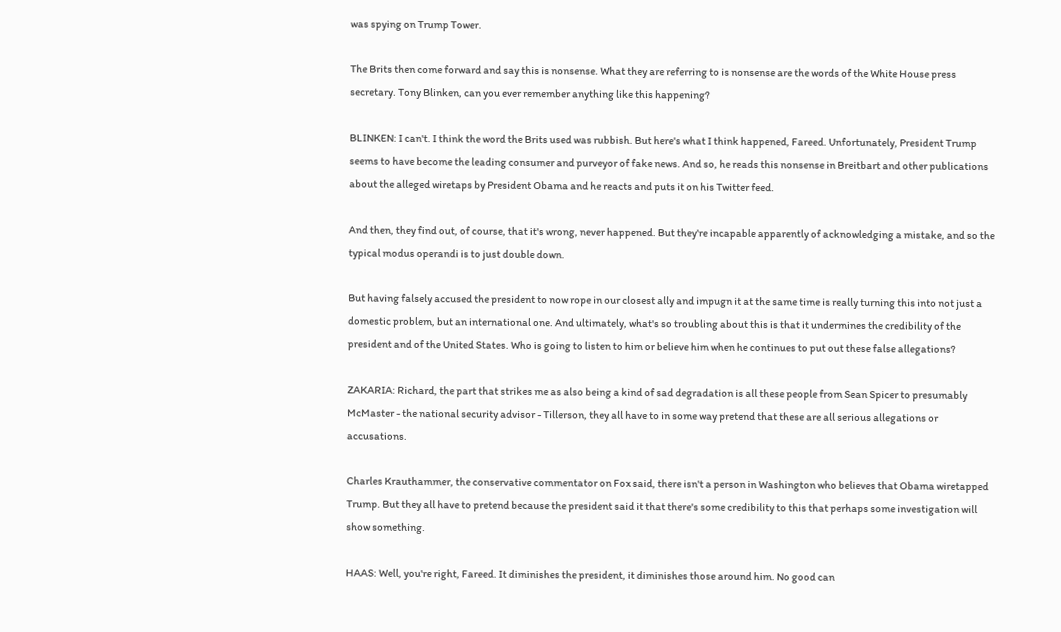was spying on Trump Tower.

The Brits then come forward and say this is nonsense. What they are referring to is nonsense are the words of the White House press secretary. Tony Blinken, can you ever remember anything like this happening?

BLINKEN: I can't. I think the word the Brits used was rubbish. But here's what I think happened, Fareed. Unfortunately, President Trump seems to have become the leading consumer and purveyor of fake news. And so, he reads this nonsense in Breitbart and other publications about the alleged wiretaps by President Obama and he reacts and puts it on his Twitter feed.

And then, they find out, of course, that it's wrong, never happened. But they're incapable apparently of acknowledging a mistake, and so the typical modus operandi is to just double down.

But having falsely accused the president to now rope in our closest ally and impugn it at the same time is really turning this into not just a domestic problem, but an international one. And ultimately, what's so troubling about this is that it undermines the credibility of the president and of the United States. Who is going to listen to him or believe him when he continues to put out these false allegations?

ZAKARIA: Richard, the part that strikes me as also being a kind of sad degradation is all these people from Sean Spicer to presumably McMaster - the national security advisor - Tillerson, they all have to in some way pretend that these are all serious allegations or accusations.

Charles Krauthammer, the conservative commentator on Fox said, there isn't a person in Washington who believes that Obama wiretapped Trump. But they all have to pretend because the president said it that there's some credibility to this that perhaps some investigation will show something.

HAAS: Well, you're right, Fareed. It diminishes the president, it diminishes those around him. No good can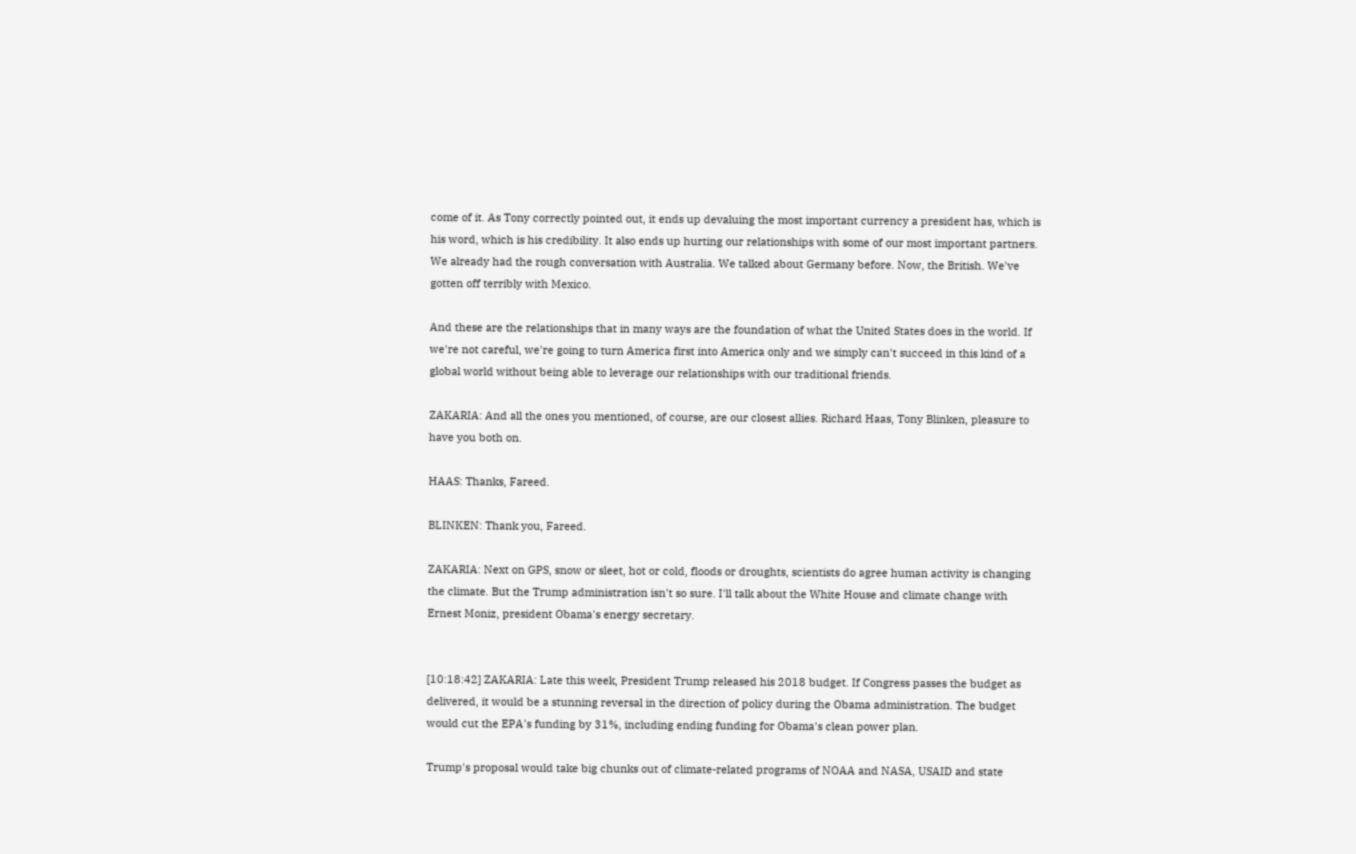come of it. As Tony correctly pointed out, it ends up devaluing the most important currency a president has, which is his word, which is his credibility. It also ends up hurting our relationships with some of our most important partners. We already had the rough conversation with Australia. We talked about Germany before. Now, the British. We've gotten off terribly with Mexico.

And these are the relationships that in many ways are the foundation of what the United States does in the world. If we're not careful, we're going to turn America first into America only and we simply can't succeed in this kind of a global world without being able to leverage our relationships with our traditional friends.

ZAKARIA: And all the ones you mentioned, of course, are our closest allies. Richard Haas, Tony Blinken, pleasure to have you both on.

HAAS: Thanks, Fareed.

BLINKEN: Thank you, Fareed.

ZAKARIA: Next on GPS, snow or sleet, hot or cold, floods or droughts, scientists do agree human activity is changing the climate. But the Trump administration isn't so sure. I'll talk about the White House and climate change with Ernest Moniz, president Obama's energy secretary.


[10:18:42] ZAKARIA: Late this week, President Trump released his 2018 budget. If Congress passes the budget as delivered, it would be a stunning reversal in the direction of policy during the Obama administration. The budget would cut the EPA's funding by 31%, including ending funding for Obama's clean power plan.

Trump's proposal would take big chunks out of climate-related programs of NOAA and NASA, USAID and state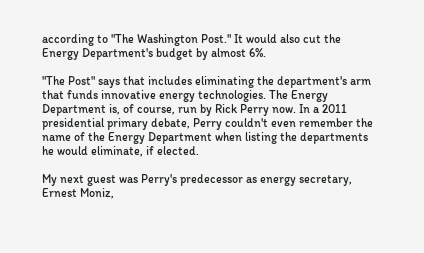according to "The Washington Post." It would also cut the Energy Department's budget by almost 6%.

"The Post" says that includes eliminating the department's arm that funds innovative energy technologies. The Energy Department is, of course, run by Rick Perry now. In a 2011 presidential primary debate, Perry couldn't even remember the name of the Energy Department when listing the departments he would eliminate, if elected.

My next guest was Perry's predecessor as energy secretary, Ernest Moniz,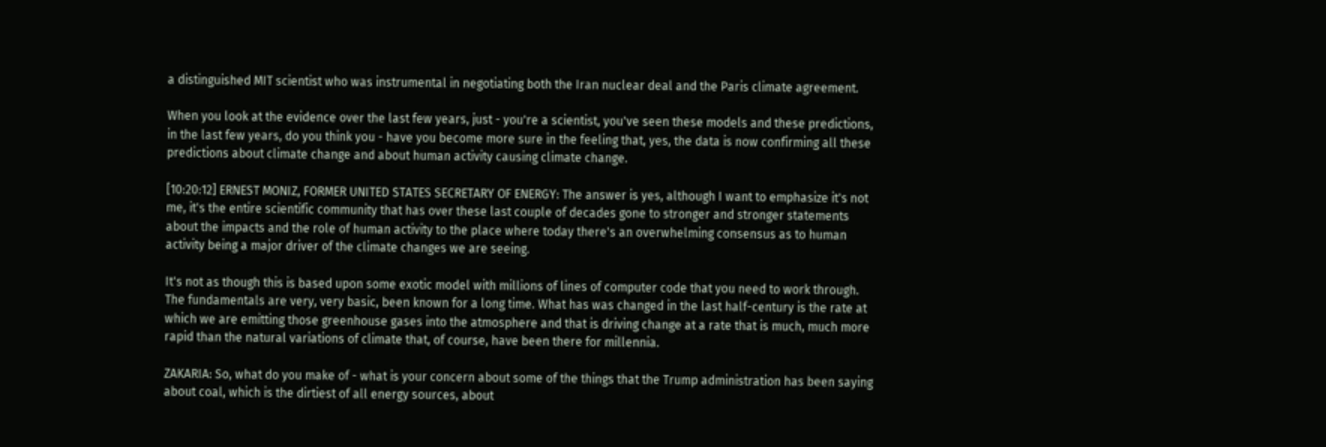a distinguished MIT scientist who was instrumental in negotiating both the Iran nuclear deal and the Paris climate agreement.

When you look at the evidence over the last few years, just - you're a scientist, you've seen these models and these predictions, in the last few years, do you think you - have you become more sure in the feeling that, yes, the data is now confirming all these predictions about climate change and about human activity causing climate change.

[10:20:12] ERNEST MONIZ, FORMER UNITED STATES SECRETARY OF ENERGY: The answer is yes, although I want to emphasize it's not me, it's the entire scientific community that has over these last couple of decades gone to stronger and stronger statements about the impacts and the role of human activity to the place where today there's an overwhelming consensus as to human activity being a major driver of the climate changes we are seeing.

It's not as though this is based upon some exotic model with millions of lines of computer code that you need to work through. The fundamentals are very, very basic, been known for a long time. What has was changed in the last half-century is the rate at which we are emitting those greenhouse gases into the atmosphere and that is driving change at a rate that is much, much more rapid than the natural variations of climate that, of course, have been there for millennia.

ZAKARIA: So, what do you make of - what is your concern about some of the things that the Trump administration has been saying about coal, which is the dirtiest of all energy sources, about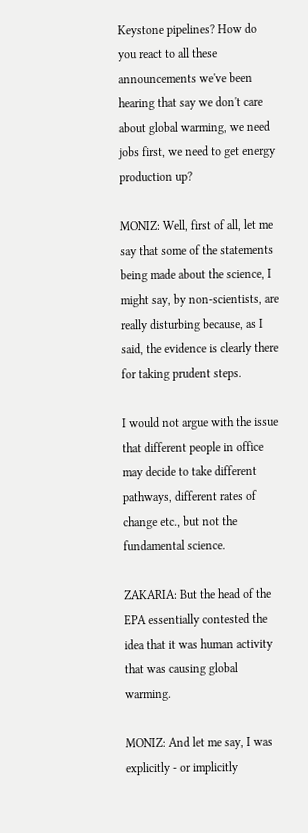Keystone pipelines? How do you react to all these announcements we've been hearing that say we don't care about global warming, we need jobs first, we need to get energy production up?

MONIZ: Well, first of all, let me say that some of the statements being made about the science, I might say, by non-scientists, are really disturbing because, as I said, the evidence is clearly there for taking prudent steps.

I would not argue with the issue that different people in office may decide to take different pathways, different rates of change etc., but not the fundamental science.

ZAKARIA: But the head of the EPA essentially contested the idea that it was human activity that was causing global warming.

MONIZ: And let me say, I was explicitly - or implicitly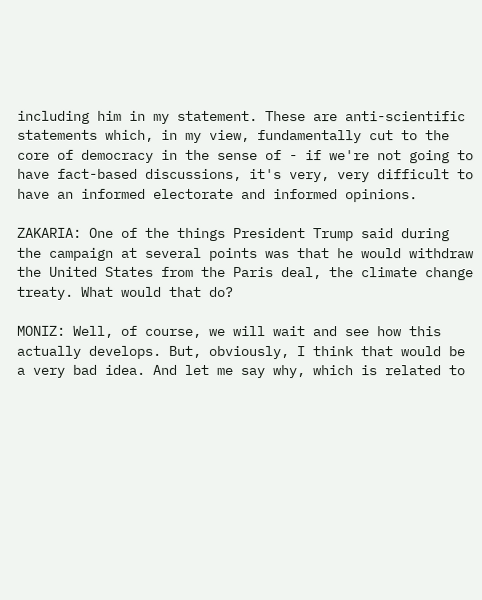including him in my statement. These are anti-scientific statements which, in my view, fundamentally cut to the core of democracy in the sense of - if we're not going to have fact-based discussions, it's very, very difficult to have an informed electorate and informed opinions.

ZAKARIA: One of the things President Trump said during the campaign at several points was that he would withdraw the United States from the Paris deal, the climate change treaty. What would that do?

MONIZ: Well, of course, we will wait and see how this actually develops. But, obviously, I think that would be a very bad idea. And let me say why, which is related to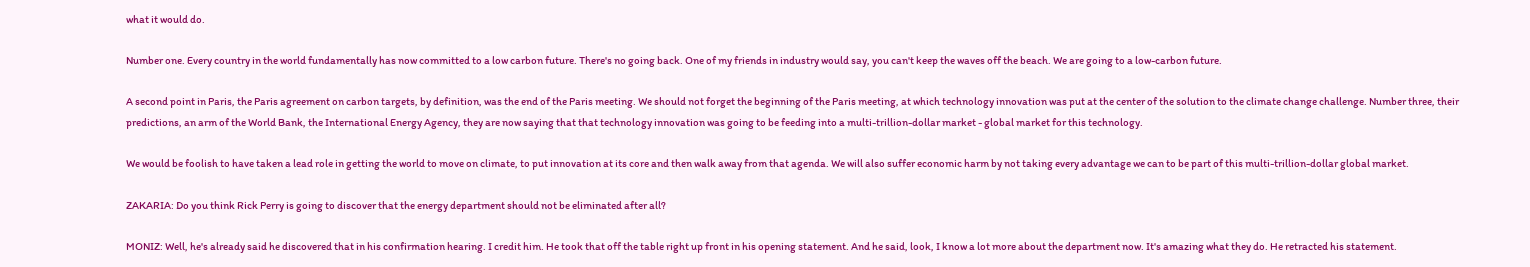what it would do.

Number one. Every country in the world fundamentally has now committed to a low carbon future. There's no going back. One of my friends in industry would say, you can't keep the waves off the beach. We are going to a low-carbon future.

A second point in Paris, the Paris agreement on carbon targets, by definition, was the end of the Paris meeting. We should not forget the beginning of the Paris meeting, at which technology innovation was put at the center of the solution to the climate change challenge. Number three, their predictions, an arm of the World Bank, the International Energy Agency, they are now saying that that technology innovation was going to be feeding into a multi-trillion-dollar market - global market for this technology.

We would be foolish to have taken a lead role in getting the world to move on climate, to put innovation at its core and then walk away from that agenda. We will also suffer economic harm by not taking every advantage we can to be part of this multi-trillion-dollar global market.

ZAKARIA: Do you think Rick Perry is going to discover that the energy department should not be eliminated after all?

MONIZ: Well, he's already said he discovered that in his confirmation hearing. I credit him. He took that off the table right up front in his opening statement. And he said, look, I know a lot more about the department now. It's amazing what they do. He retracted his statement.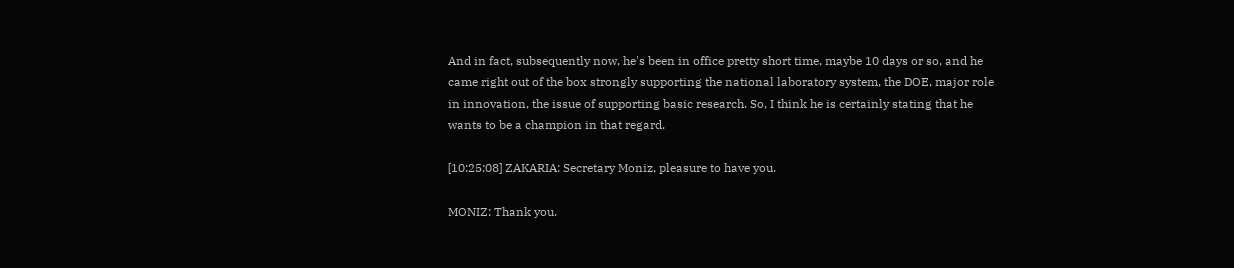And in fact, subsequently now, he's been in office pretty short time, maybe 10 days or so, and he came right out of the box strongly supporting the national laboratory system, the DOE, major role in innovation, the issue of supporting basic research. So, I think he is certainly stating that he wants to be a champion in that regard.

[10:25:08] ZAKARIA: Secretary Moniz, pleasure to have you.

MONIZ: Thank you.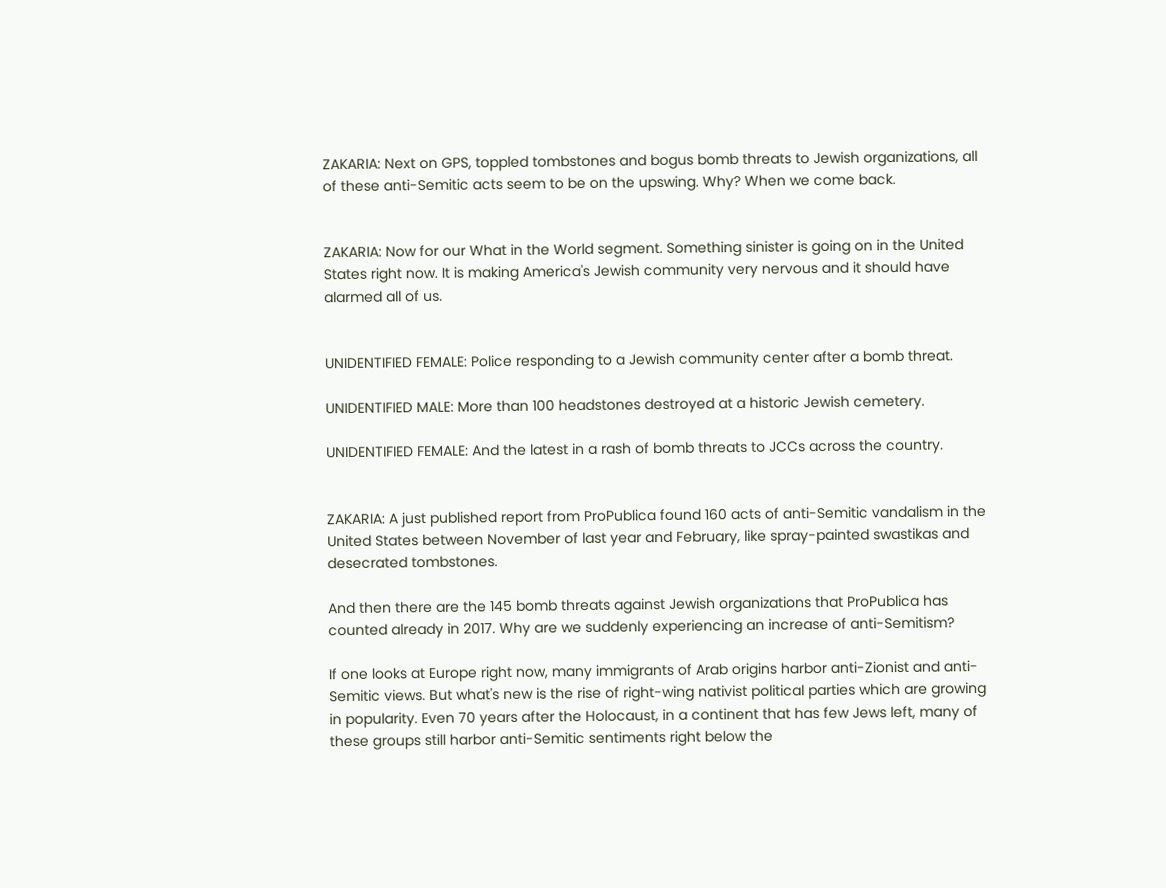ZAKARIA: Next on GPS, toppled tombstones and bogus bomb threats to Jewish organizations, all of these anti-Semitic acts seem to be on the upswing. Why? When we come back.


ZAKARIA: Now for our What in the World segment. Something sinister is going on in the United States right now. It is making America's Jewish community very nervous and it should have alarmed all of us.


UNIDENTIFIED FEMALE: Police responding to a Jewish community center after a bomb threat.

UNIDENTIFIED MALE: More than 100 headstones destroyed at a historic Jewish cemetery.

UNIDENTIFIED FEMALE: And the latest in a rash of bomb threats to JCCs across the country.


ZAKARIA: A just published report from ProPublica found 160 acts of anti-Semitic vandalism in the United States between November of last year and February, like spray-painted swastikas and desecrated tombstones.

And then there are the 145 bomb threats against Jewish organizations that ProPublica has counted already in 2017. Why are we suddenly experiencing an increase of anti-Semitism?

If one looks at Europe right now, many immigrants of Arab origins harbor anti-Zionist and anti-Semitic views. But what's new is the rise of right-wing nativist political parties which are growing in popularity. Even 70 years after the Holocaust, in a continent that has few Jews left, many of these groups still harbor anti-Semitic sentiments right below the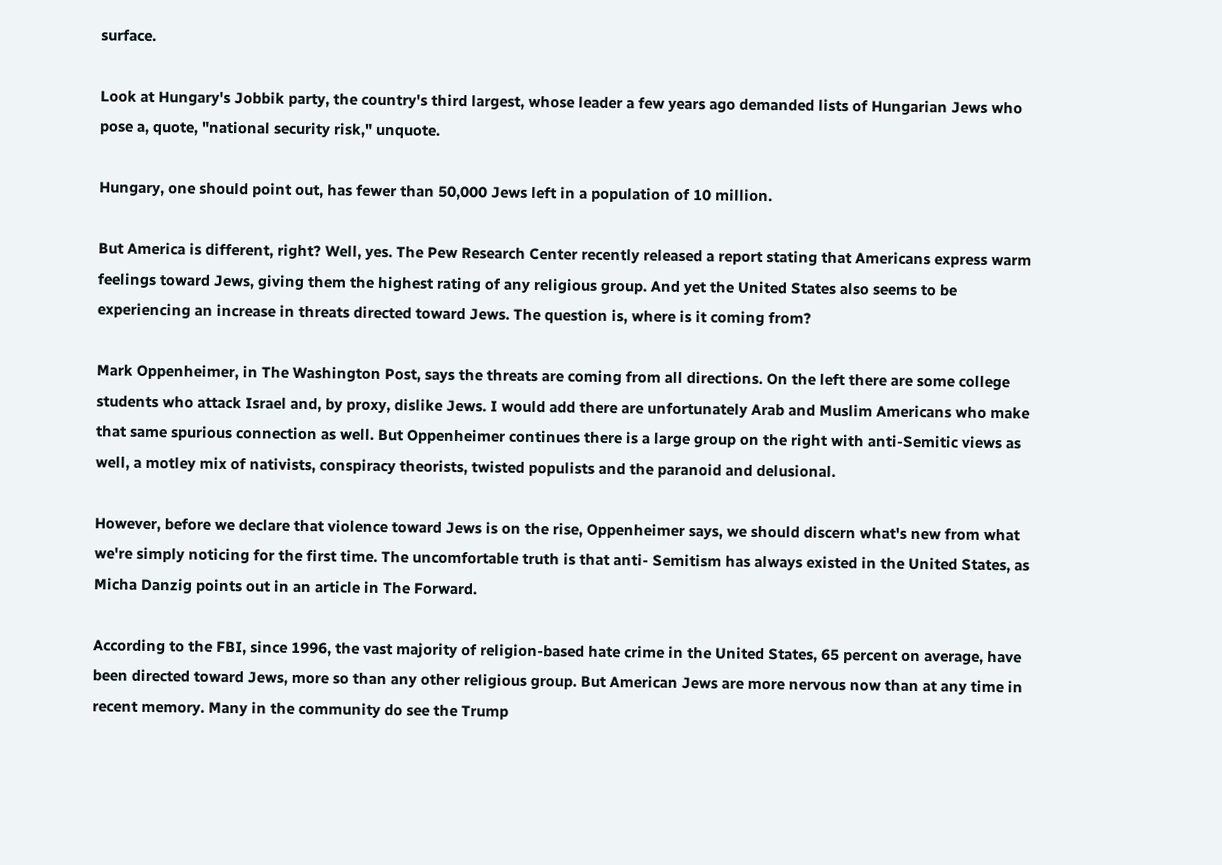surface.

Look at Hungary's Jobbik party, the country's third largest, whose leader a few years ago demanded lists of Hungarian Jews who pose a, quote, "national security risk," unquote.

Hungary, one should point out, has fewer than 50,000 Jews left in a population of 10 million.

But America is different, right? Well, yes. The Pew Research Center recently released a report stating that Americans express warm feelings toward Jews, giving them the highest rating of any religious group. And yet the United States also seems to be experiencing an increase in threats directed toward Jews. The question is, where is it coming from?

Mark Oppenheimer, in The Washington Post, says the threats are coming from all directions. On the left there are some college students who attack Israel and, by proxy, dislike Jews. I would add there are unfortunately Arab and Muslim Americans who make that same spurious connection as well. But Oppenheimer continues there is a large group on the right with anti-Semitic views as well, a motley mix of nativists, conspiracy theorists, twisted populists and the paranoid and delusional.

However, before we declare that violence toward Jews is on the rise, Oppenheimer says, we should discern what's new from what we're simply noticing for the first time. The uncomfortable truth is that anti- Semitism has always existed in the United States, as Micha Danzig points out in an article in The Forward.

According to the FBI, since 1996, the vast majority of religion-based hate crime in the United States, 65 percent on average, have been directed toward Jews, more so than any other religious group. But American Jews are more nervous now than at any time in recent memory. Many in the community do see the Trump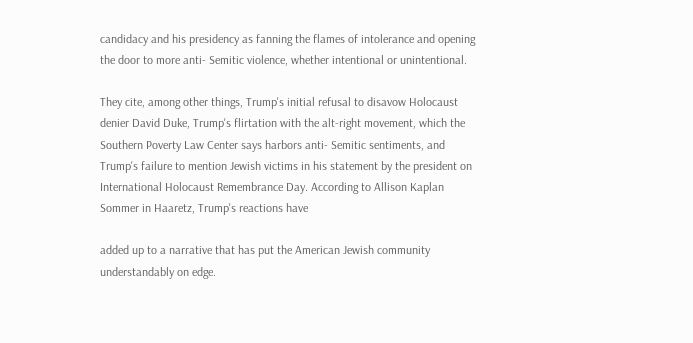candidacy and his presidency as fanning the flames of intolerance and opening the door to more anti- Semitic violence, whether intentional or unintentional.

They cite, among other things, Trump's initial refusal to disavow Holocaust denier David Duke, Trump's flirtation with the alt-right movement, which the Southern Poverty Law Center says harbors anti- Semitic sentiments, and Trump's failure to mention Jewish victims in his statement by the president on International Holocaust Remembrance Day. According to Allison Kaplan Sommer in Haaretz, Trump's reactions have

added up to a narrative that has put the American Jewish community understandably on edge.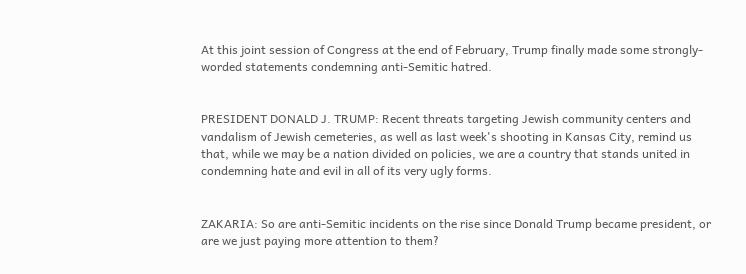At this joint session of Congress at the end of February, Trump finally made some strongly-worded statements condemning anti-Semitic hatred.


PRESIDENT DONALD J. TRUMP: Recent threats targeting Jewish community centers and vandalism of Jewish cemeteries, as well as last week's shooting in Kansas City, remind us that, while we may be a nation divided on policies, we are a country that stands united in condemning hate and evil in all of its very ugly forms.


ZAKARIA: So are anti-Semitic incidents on the rise since Donald Trump became president, or are we just paying more attention to them?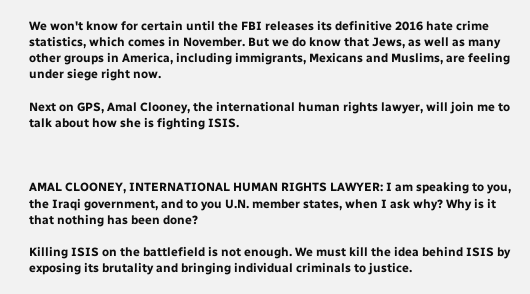We won't know for certain until the FBI releases its definitive 2016 hate crime statistics, which comes in November. But we do know that Jews, as well as many other groups in America, including immigrants, Mexicans and Muslims, are feeling under siege right now.

Next on GPS, Amal Clooney, the international human rights lawyer, will join me to talk about how she is fighting ISIS.



AMAL CLOONEY, INTERNATIONAL HUMAN RIGHTS LAWYER: I am speaking to you, the Iraqi government, and to you U.N. member states, when I ask why? Why is it that nothing has been done?

Killing ISIS on the battlefield is not enough. We must kill the idea behind ISIS by exposing its brutality and bringing individual criminals to justice.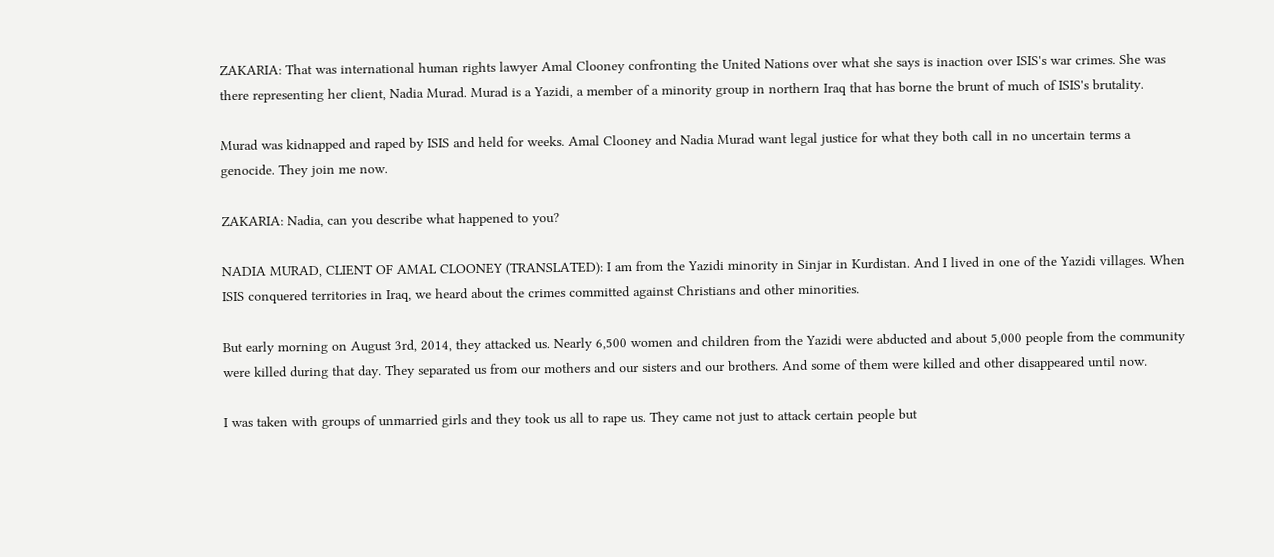ZAKARIA: That was international human rights lawyer Amal Clooney confronting the United Nations over what she says is inaction over ISIS's war crimes. She was there representing her client, Nadia Murad. Murad is a Yazidi, a member of a minority group in northern Iraq that has borne the brunt of much of ISIS's brutality.

Murad was kidnapped and raped by ISIS and held for weeks. Amal Clooney and Nadia Murad want legal justice for what they both call in no uncertain terms a genocide. They join me now.

ZAKARIA: Nadia, can you describe what happened to you?

NADIA MURAD, CLIENT OF AMAL CLOONEY (TRANSLATED): I am from the Yazidi minority in Sinjar in Kurdistan. And I lived in one of the Yazidi villages. When ISIS conquered territories in Iraq, we heard about the crimes committed against Christians and other minorities.

But early morning on August 3rd, 2014, they attacked us. Nearly 6,500 women and children from the Yazidi were abducted and about 5,000 people from the community were killed during that day. They separated us from our mothers and our sisters and our brothers. And some of them were killed and other disappeared until now.

I was taken with groups of unmarried girls and they took us all to rape us. They came not just to attack certain people but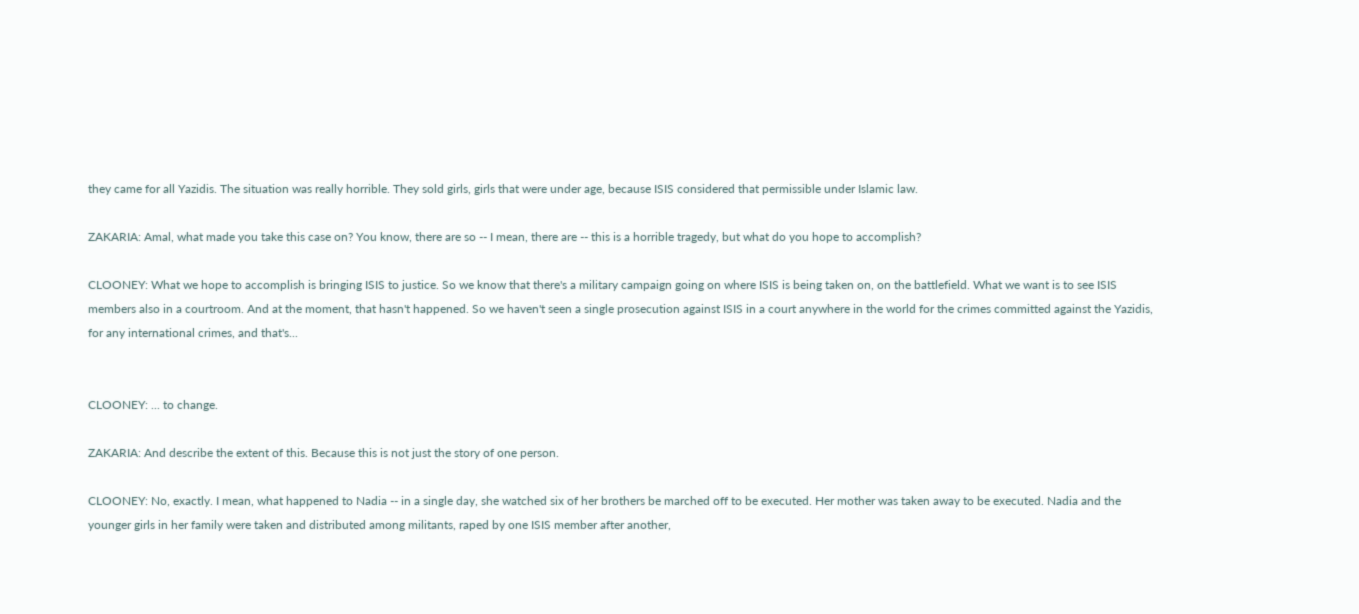they came for all Yazidis. The situation was really horrible. They sold girls, girls that were under age, because ISIS considered that permissible under Islamic law.

ZAKARIA: Amal, what made you take this case on? You know, there are so -- I mean, there are -- this is a horrible tragedy, but what do you hope to accomplish?

CLOONEY: What we hope to accomplish is bringing ISIS to justice. So we know that there's a military campaign going on where ISIS is being taken on, on the battlefield. What we want is to see ISIS members also in a courtroom. And at the moment, that hasn't happened. So we haven't seen a single prosecution against ISIS in a court anywhere in the world for the crimes committed against the Yazidis, for any international crimes, and that's...


CLOONEY: ... to change.

ZAKARIA: And describe the extent of this. Because this is not just the story of one person.

CLOONEY: No, exactly. I mean, what happened to Nadia -- in a single day, she watched six of her brothers be marched off to be executed. Her mother was taken away to be executed. Nadia and the younger girls in her family were taken and distributed among militants, raped by one ISIS member after another,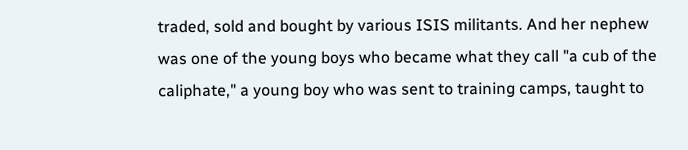traded, sold and bought by various ISIS militants. And her nephew was one of the young boys who became what they call "a cub of the caliphate," a young boy who was sent to training camps, taught to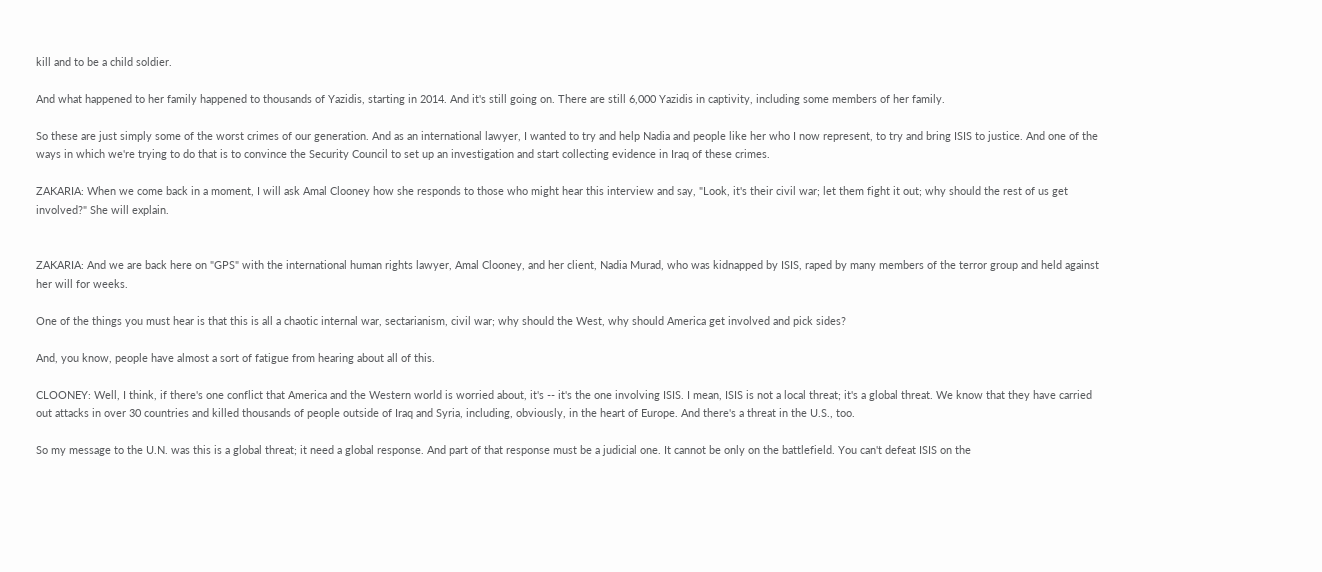kill and to be a child soldier.

And what happened to her family happened to thousands of Yazidis, starting in 2014. And it's still going on. There are still 6,000 Yazidis in captivity, including some members of her family.

So these are just simply some of the worst crimes of our generation. And as an international lawyer, I wanted to try and help Nadia and people like her who I now represent, to try and bring ISIS to justice. And one of the ways in which we're trying to do that is to convince the Security Council to set up an investigation and start collecting evidence in Iraq of these crimes.

ZAKARIA: When we come back in a moment, I will ask Amal Clooney how she responds to those who might hear this interview and say, "Look, it's their civil war; let them fight it out; why should the rest of us get involved?" She will explain.


ZAKARIA: And we are back here on "GPS" with the international human rights lawyer, Amal Clooney, and her client, Nadia Murad, who was kidnapped by ISIS, raped by many members of the terror group and held against her will for weeks.

One of the things you must hear is that this is all a chaotic internal war, sectarianism, civil war; why should the West, why should America get involved and pick sides?

And, you know, people have almost a sort of fatigue from hearing about all of this.

CLOONEY: Well, I think, if there's one conflict that America and the Western world is worried about, it's -- it's the one involving ISIS. I mean, ISIS is not a local threat; it's a global threat. We know that they have carried out attacks in over 30 countries and killed thousands of people outside of Iraq and Syria, including, obviously, in the heart of Europe. And there's a threat in the U.S., too.

So my message to the U.N. was this is a global threat; it need a global response. And part of that response must be a judicial one. It cannot be only on the battlefield. You can't defeat ISIS on the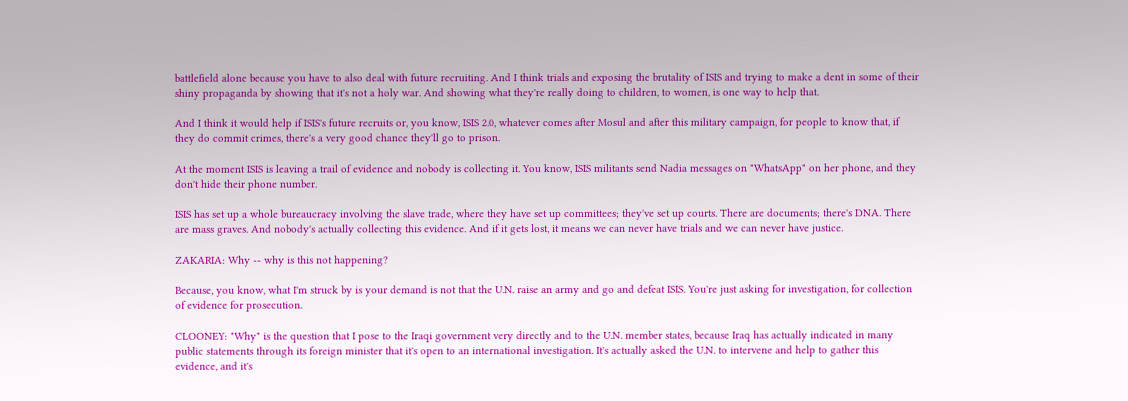battlefield alone because you have to also deal with future recruiting. And I think trials and exposing the brutality of ISIS and trying to make a dent in some of their shiny propaganda by showing that it's not a holy war. And showing what they're really doing to children, to women, is one way to help that.

And I think it would help if ISIS's future recruits or, you know, ISIS 2.0, whatever comes after Mosul and after this military campaign, for people to know that, if they do commit crimes, there's a very good chance they'll go to prison.

At the moment ISIS is leaving a trail of evidence and nobody is collecting it. You know, ISIS militants send Nadia messages on "WhatsApp" on her phone, and they don't hide their phone number.

ISIS has set up a whole bureaucracy involving the slave trade, where they have set up committees; they've set up courts. There are documents; there's DNA. There are mass graves. And nobody's actually collecting this evidence. And if it gets lost, it means we can never have trials and we can never have justice.

ZAKARIA: Why -- why is this not happening?

Because, you know, what I'm struck by is your demand is not that the U.N. raise an army and go and defeat ISIS. You're just asking for investigation, for collection of evidence for prosecution.

CLOONEY: "Why" is the question that I pose to the Iraqi government very directly and to the U.N. member states, because Iraq has actually indicated in many public statements through its foreign minister that it's open to an international investigation. It's actually asked the U.N. to intervene and help to gather this evidence, and it's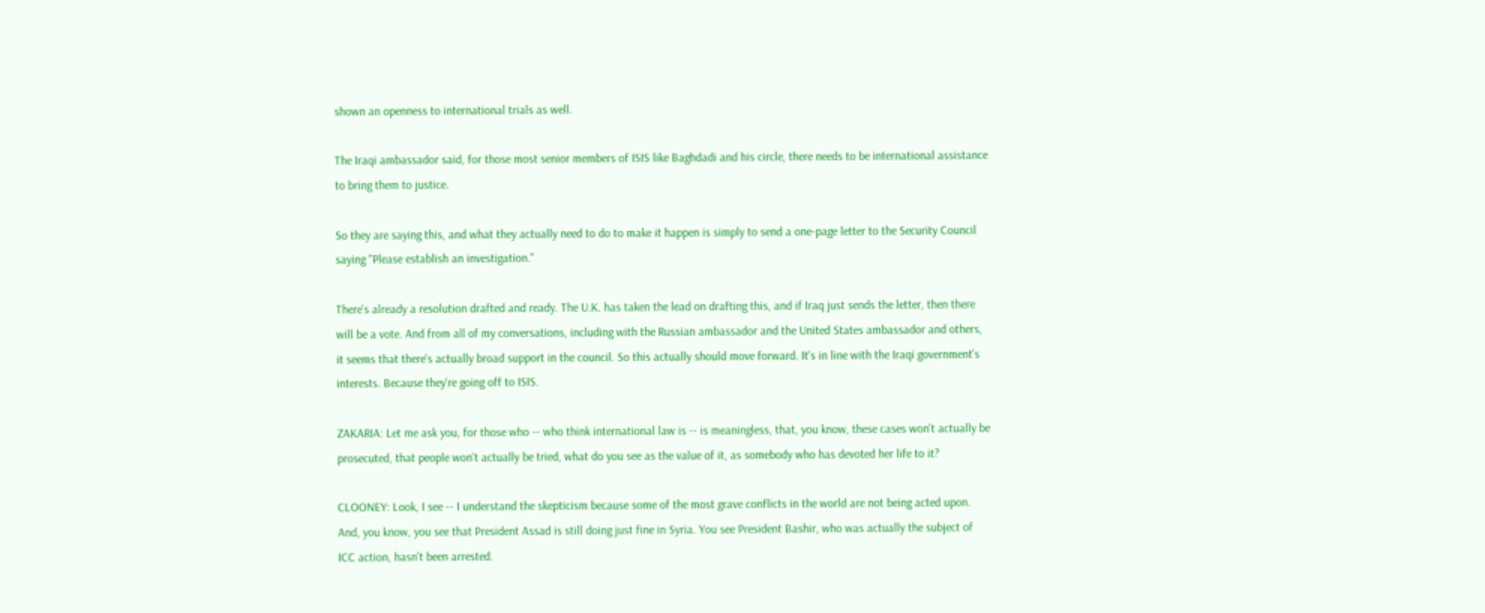shown an openness to international trials as well.

The Iraqi ambassador said, for those most senior members of ISIS like Baghdadi and his circle, there needs to be international assistance to bring them to justice.

So they are saying this, and what they actually need to do to make it happen is simply to send a one-page letter to the Security Council saying "Please establish an investigation."

There's already a resolution drafted and ready. The U.K. has taken the lead on drafting this, and if Iraq just sends the letter, then there will be a vote. And from all of my conversations, including with the Russian ambassador and the United States ambassador and others, it seems that there's actually broad support in the council. So this actually should move forward. It's in line with the Iraqi government's interests. Because they're going off to ISIS.

ZAKARIA: Let me ask you, for those who -- who think international law is -- is meaningless, that, you know, these cases won't actually be prosecuted, that people won't actually be tried, what do you see as the value of it, as somebody who has devoted her life to it?

CLOONEY: Look, I see -- I understand the skepticism because some of the most grave conflicts in the world are not being acted upon. And, you know, you see that President Assad is still doing just fine in Syria. You see President Bashir, who was actually the subject of ICC action, hasn't been arrested.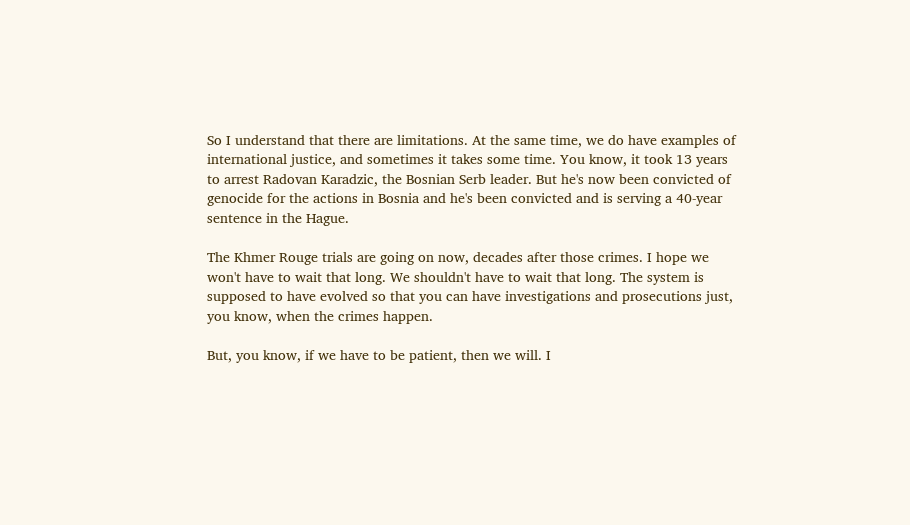So I understand that there are limitations. At the same time, we do have examples of international justice, and sometimes it takes some time. You know, it took 13 years to arrest Radovan Karadzic, the Bosnian Serb leader. But he's now been convicted of genocide for the actions in Bosnia and he's been convicted and is serving a 40-year sentence in the Hague.

The Khmer Rouge trials are going on now, decades after those crimes. I hope we won't have to wait that long. We shouldn't have to wait that long. The system is supposed to have evolved so that you can have investigations and prosecutions just, you know, when the crimes happen.

But, you know, if we have to be patient, then we will. I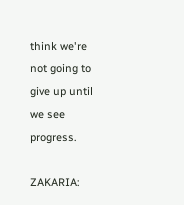think we're not going to give up until we see progress.

ZAKARIA: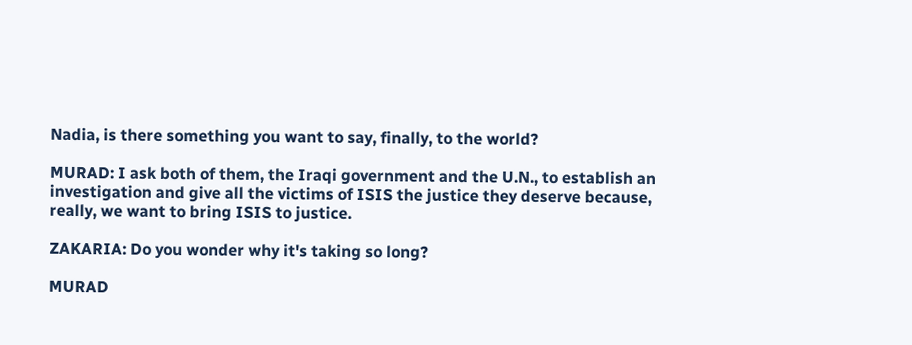Nadia, is there something you want to say, finally, to the world?

MURAD: I ask both of them, the Iraqi government and the U.N., to establish an investigation and give all the victims of ISIS the justice they deserve because, really, we want to bring ISIS to justice.

ZAKARIA: Do you wonder why it's taking so long?

MURAD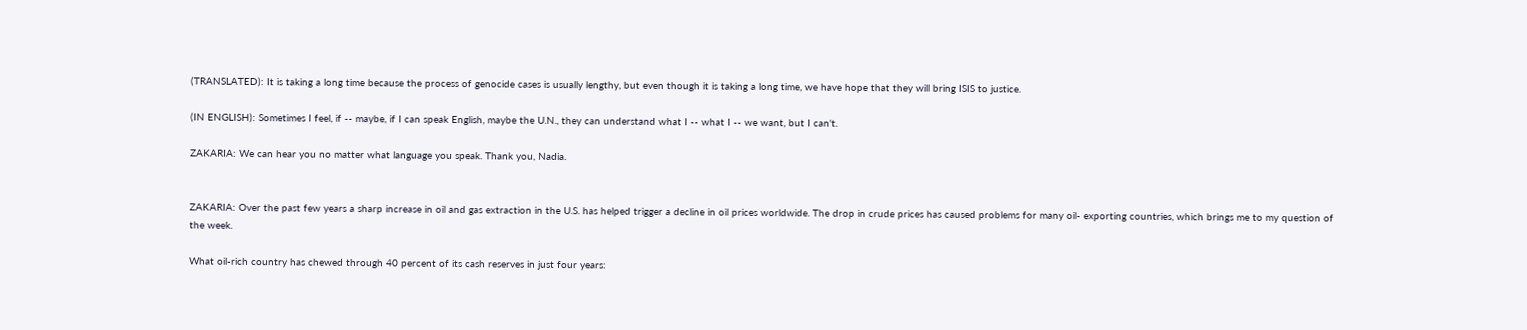(TRANSLATED): It is taking a long time because the process of genocide cases is usually lengthy, but even though it is taking a long time, we have hope that they will bring ISIS to justice.

(IN ENGLISH): Sometimes I feel, if -- maybe, if I can speak English, maybe the U.N., they can understand what I -- what I -- we want, but I can't.

ZAKARIA: We can hear you no matter what language you speak. Thank you, Nadia.


ZAKARIA: Over the past few years a sharp increase in oil and gas extraction in the U.S. has helped trigger a decline in oil prices worldwide. The drop in crude prices has caused problems for many oil- exporting countries, which brings me to my question of the week.

What oil-rich country has chewed through 40 percent of its cash reserves in just four years: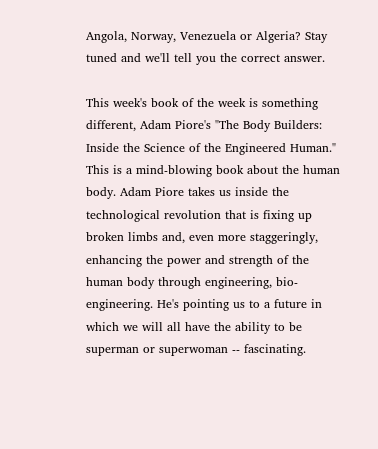Angola, Norway, Venezuela or Algeria? Stay tuned and we'll tell you the correct answer.

This week's book of the week is something different, Adam Piore's "The Body Builders: Inside the Science of the Engineered Human." This is a mind-blowing book about the human body. Adam Piore takes us inside the technological revolution that is fixing up broken limbs and, even more staggeringly, enhancing the power and strength of the human body through engineering, bio-engineering. He's pointing us to a future in which we will all have the ability to be superman or superwoman -- fascinating.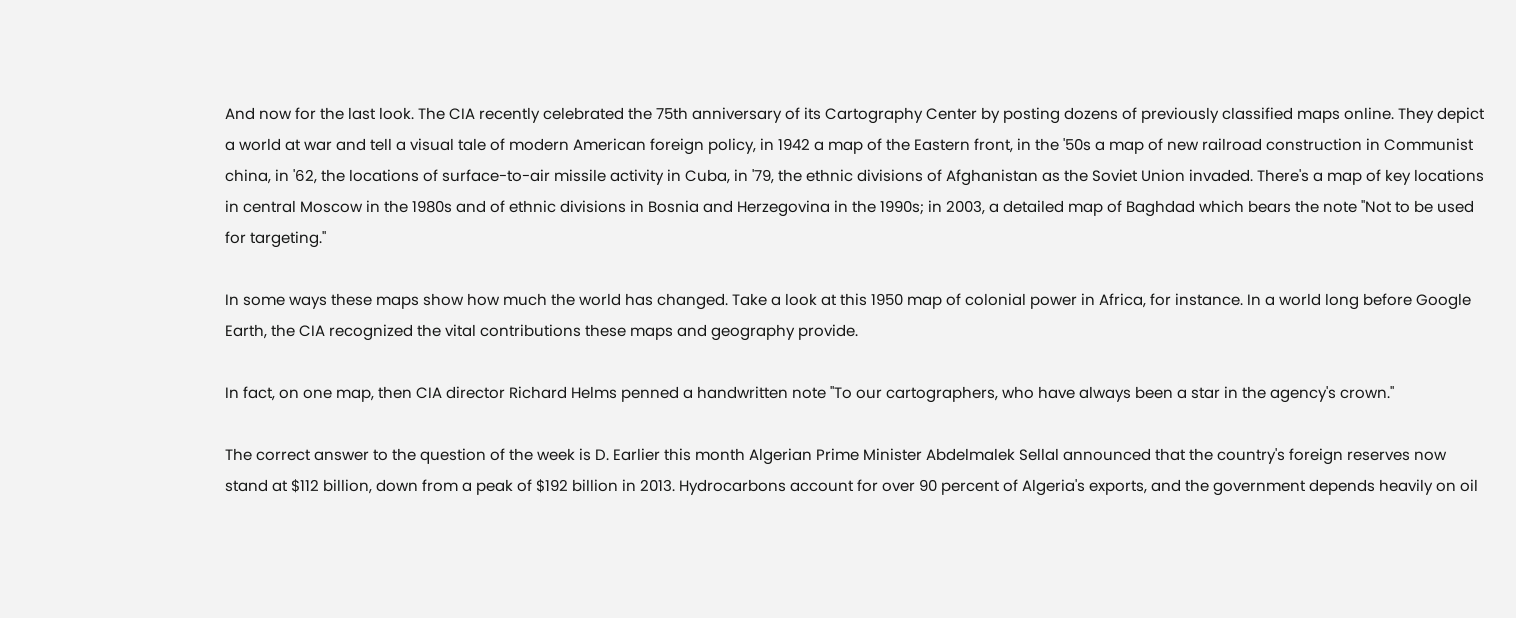And now for the last look. The CIA recently celebrated the 75th anniversary of its Cartography Center by posting dozens of previously classified maps online. They depict a world at war and tell a visual tale of modern American foreign policy, in 1942 a map of the Eastern front, in the '50s a map of new railroad construction in Communist china, in '62, the locations of surface-to-air missile activity in Cuba, in '79, the ethnic divisions of Afghanistan as the Soviet Union invaded. There's a map of key locations in central Moscow in the 1980s and of ethnic divisions in Bosnia and Herzegovina in the 1990s; in 2003, a detailed map of Baghdad which bears the note "Not to be used for targeting."

In some ways these maps show how much the world has changed. Take a look at this 1950 map of colonial power in Africa, for instance. In a world long before Google Earth, the CIA recognized the vital contributions these maps and geography provide.

In fact, on one map, then CIA director Richard Helms penned a handwritten note "To our cartographers, who have always been a star in the agency's crown."

The correct answer to the question of the week is D. Earlier this month Algerian Prime Minister Abdelmalek Sellal announced that the country's foreign reserves now stand at $112 billion, down from a peak of $192 billion in 2013. Hydrocarbons account for over 90 percent of Algeria's exports, and the government depends heavily on oil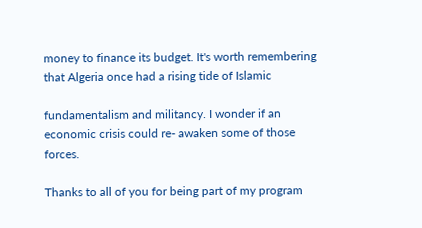money to finance its budget. It's worth remembering that Algeria once had a rising tide of Islamic

fundamentalism and militancy. I wonder if an economic crisis could re- awaken some of those forces.

Thanks to all of you for being part of my program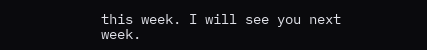this week. I will see you next week.